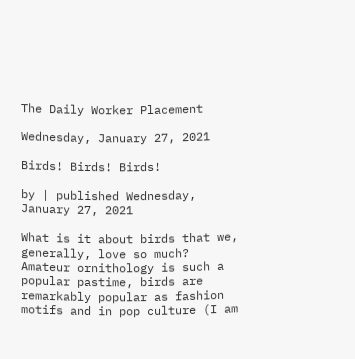The Daily Worker Placement

Wednesday, January 27, 2021

Birds! Birds! Birds!

by | published Wednesday, January 27, 2021

What is it about birds that we, generally, love so much? Amateur ornithology is such a popular pastime, birds are remarkably popular as fashion motifs and in pop culture (I am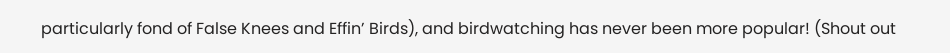particularly fond of False Knees and Effin’ Birds), and birdwatching has never been more popular! (Shout out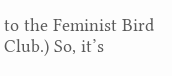to the Feminist Bird Club.) So, it’s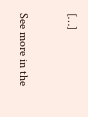[…]

See more in the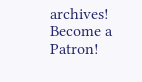archives! Become a Patron!